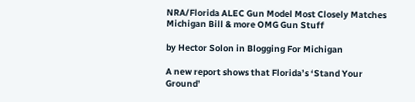NRA/Florida ALEC Gun Model Most Closely Matches Michigan Bill & more OMG Gun Stuff

by Hector Solon in Blogging For Michigan

A new report shows that Florida’s ‘Stand Your Ground’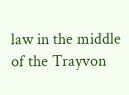law in the middle of the Trayvon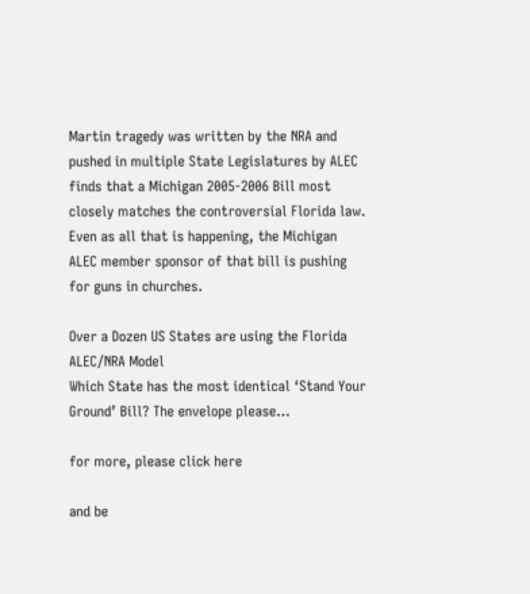Martin tragedy was written by the NRA and pushed in multiple State Legislatures by ALEC finds that a Michigan 2005-2006 Bill most closely matches the controversial Florida law. Even as all that is happening, the Michigan ALEC member sponsor of that bill is pushing for guns in churches.

Over a Dozen US States are using the Florida ALEC/NRA Model
Which State has the most identical ‘Stand Your Ground’ Bill? The envelope please…

for more, please click here

and be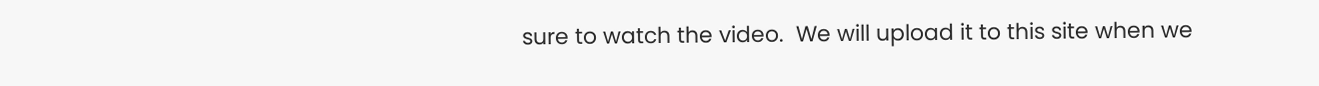sure to watch the video.  We will upload it to this site when we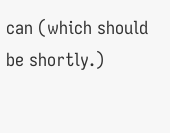can (which should be shortly.)